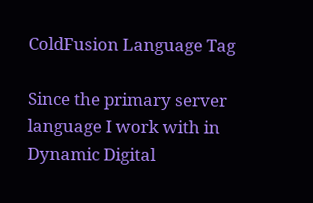ColdFusion Language Tag

Since the primary server language I work with in Dynamic Digital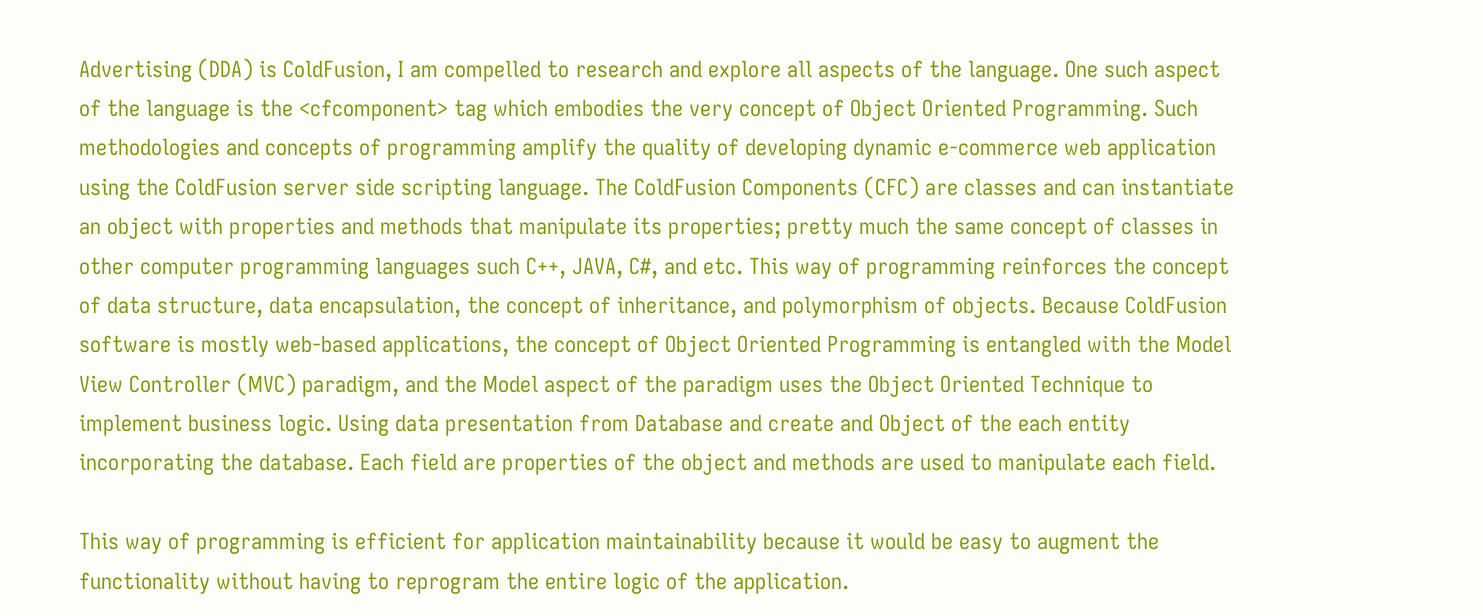Advertising (DDA) is ColdFusion, I am compelled to research and explore all aspects of the language. One such aspect of the language is the <cfcomponent> tag which embodies the very concept of Object Oriented Programming. Such methodologies and concepts of programming amplify the quality of developing dynamic e-commerce web application using the ColdFusion server side scripting language. The ColdFusion Components (CFC) are classes and can instantiate an object with properties and methods that manipulate its properties; pretty much the same concept of classes in other computer programming languages such C++, JAVA, C#, and etc. This way of programming reinforces the concept of data structure, data encapsulation, the concept of inheritance, and polymorphism of objects. Because ColdFusion software is mostly web-based applications, the concept of Object Oriented Programming is entangled with the Model View Controller (MVC) paradigm, and the Model aspect of the paradigm uses the Object Oriented Technique to implement business logic. Using data presentation from Database and create and Object of the each entity incorporating the database. Each field are properties of the object and methods are used to manipulate each field.

This way of programming is efficient for application maintainability because it would be easy to augment the functionality without having to reprogram the entire logic of the application.